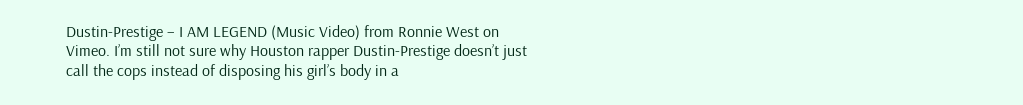Dustin-Prestige – I AM LEGEND (Music Video) from Ronnie West on Vimeo. I’m still not sure why Houston rapper Dustin-Prestige doesn’t just call the cops instead of disposing his girl’s body in a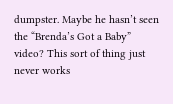dumpster. Maybe he hasn’t seen the “Brenda’s Got a Baby” video? This sort of thing just never works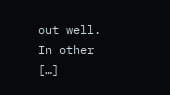out well. In other […]